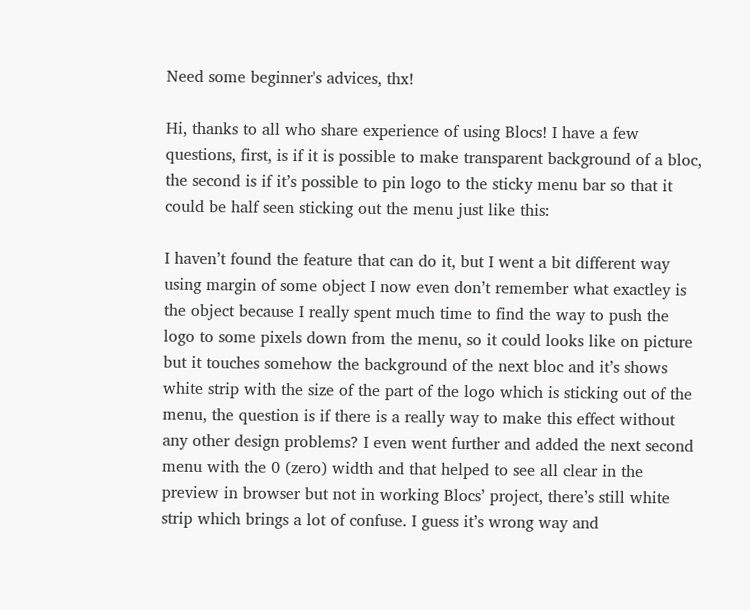Need some beginner's advices, thx!

Hi, thanks to all who share experience of using Blocs! I have a few questions, first, is if it is possible to make transparent background of a bloc, the second is if it’s possible to pin logo to the sticky menu bar so that it could be half seen sticking out the menu just like this:

I haven’t found the feature that can do it, but I went a bit different way using margin of some object I now even don’t remember what exactley is the object because I really spent much time to find the way to push the logo to some pixels down from the menu, so it could looks like on picture but it touches somehow the background of the next bloc and it’s shows white strip with the size of the part of the logo which is sticking out of the menu, the question is if there is a really way to make this effect without any other design problems? I even went further and added the next second menu with the 0 (zero) width and that helped to see all clear in the preview in browser but not in working Blocs’ project, there’s still white strip which brings a lot of confuse. I guess it’s wrong way and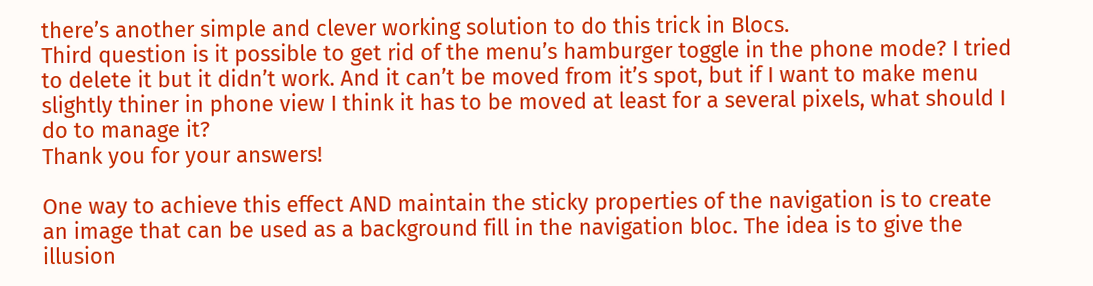there’s another simple and clever working solution to do this trick in Blocs.
Third question is it possible to get rid of the menu’s hamburger toggle in the phone mode? I tried to delete it but it didn’t work. And it can’t be moved from it’s spot, but if I want to make menu slightly thiner in phone view I think it has to be moved at least for a several pixels, what should I do to manage it?
Thank you for your answers!

One way to achieve this effect AND maintain the sticky properties of the navigation is to create an image that can be used as a background fill in the navigation bloc. The idea is to give the illusion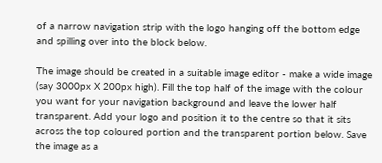of a narrow navigation strip with the logo hanging off the bottom edge and spilling over into the block below.

The image should be created in a suitable image editor - make a wide image (say 3000px X 200px high). Fill the top half of the image with the colour you want for your navigation background and leave the lower half transparent. Add your logo and position it to the centre so that it sits across the top coloured portion and the transparent portion below. Save the image as a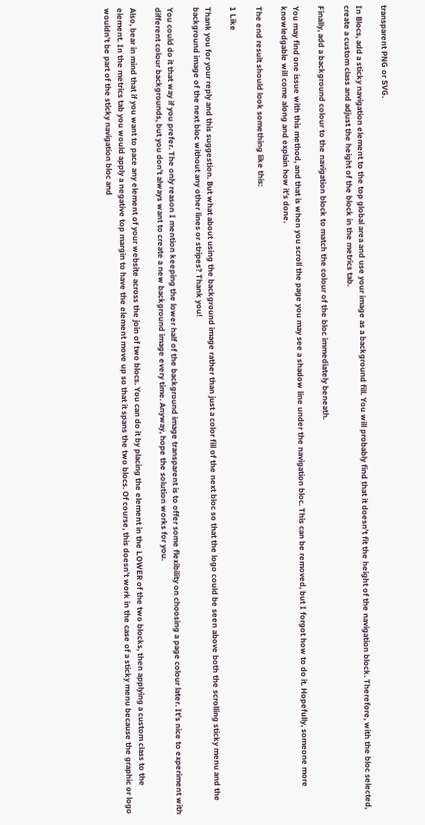transparent PNG or SVG.

In Blocs, add a sticky navigation element to the top global area and use your image as a background fill. You will probably find that it doesn’t fit the height of the navigation block. Therefore, with the bloc selected, create a custom class and adjust the height of the block in the metrics tab.

Finally, add a background colour to the navigation block to match the colour of the bloc immediately beneath.

You may find one issue with this method, and that is when you scroll the page you may see a shadow line under the navigation bloc. This can be removed, but I forgot how to do it. Hopefully, someone more knowledgable will come along and explain how it’s done.

The end result should look something like this:

1 Like

Thank you for your reply and this suggestion. But what about using the background image rather than just a color fill of the next bloc so that the logo could be seen above both the scrolling sticky menu and the background image of the next bloc without any other lines or stripes? Thank you!

You could do it that way if you prefer. The only reason I mention keeping the lower half of the background image transparent is to offer some flexibility on choosing a page colour later. It’s nice to experiment with different colour backgrounds, but you don’t always want to create a new background image every time. Anyway, hope the solution works for you.

Also, bear in mind that if you want to pace any element of your website across the join of two blocs. You can do it by placing the element in the LOWER of the two blocks, then applying a custom class to the element. In the metrics tab you would apply a negative top margin to have the element move up so that it spans the two blocs. Of course, this doesn’t work in the case of a sticky menu because the graphic or logo wouldn’t be part of the sticky navigation bloc and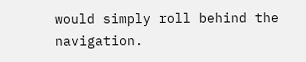would simply roll behind the navigation.